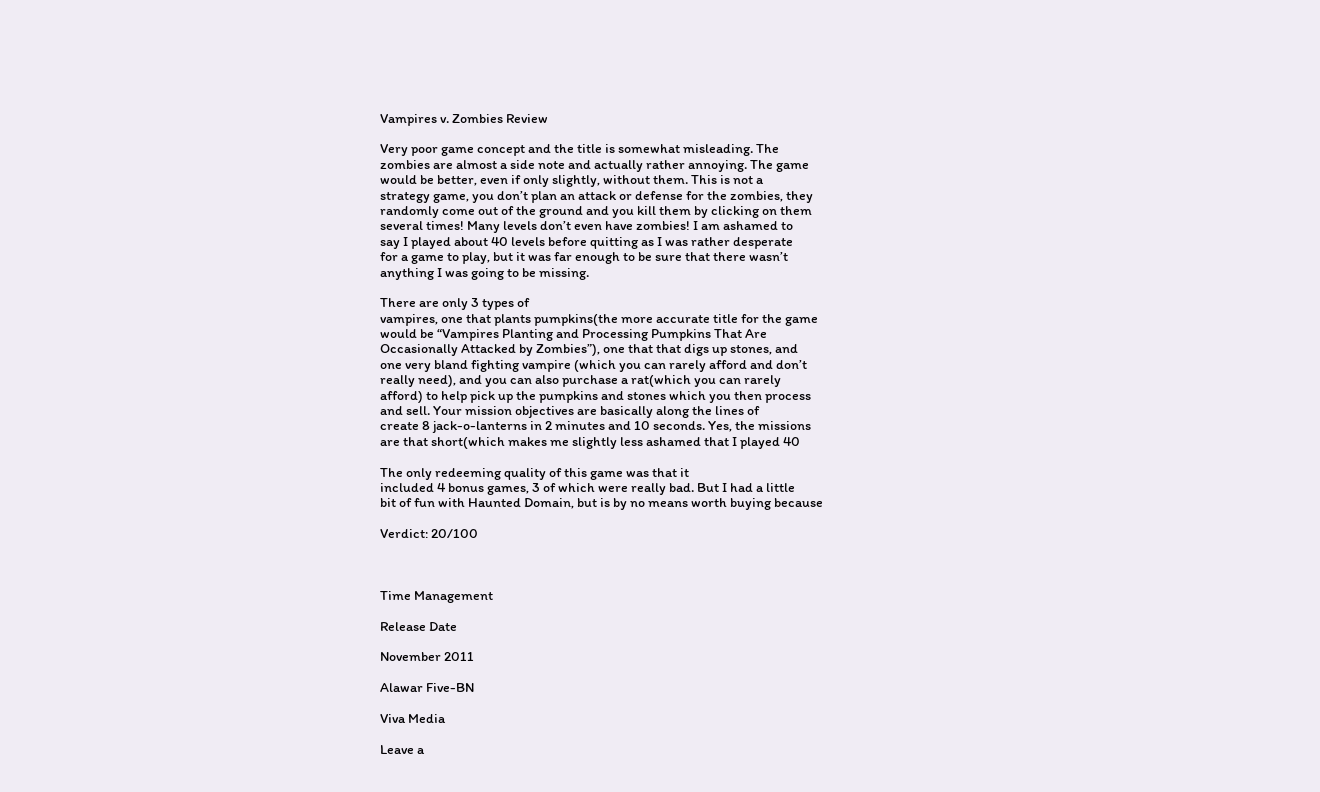Vampires v. Zombies Review

Very poor game concept and the title is somewhat misleading. The
zombies are almost a side note and actually rather annoying. The game
would be better, even if only slightly, without them. This is not a
strategy game, you don’t plan an attack or defense for the zombies, they
randomly come out of the ground and you kill them by clicking on them
several times! Many levels don’t even have zombies! I am ashamed to
say I played about 40 levels before quitting as I was rather desperate
for a game to play, but it was far enough to be sure that there wasn’t
anything I was going to be missing.

There are only 3 types of
vampires, one that plants pumpkins(the more accurate title for the game
would be “Vampires Planting and Processing Pumpkins That Are
Occasionally Attacked by Zombies”), one that that digs up stones, and
one very bland fighting vampire (which you can rarely afford and don’t
really need), and you can also purchase a rat(which you can rarely
afford) to help pick up the pumpkins and stones which you then process
and sell. Your mission objectives are basically along the lines of
create 8 jack-o-lanterns in 2 minutes and 10 seconds. Yes, the missions
are that short(which makes me slightly less ashamed that I played 40

The only redeeming quality of this game was that it
included 4 bonus games, 3 of which were really bad. But I had a little
bit of fun with Haunted Domain, but is by no means worth buying because

Verdict: 20/100



Time Management

Release Date

November 2011

Alawar Five-BN

Viva Media

Leave a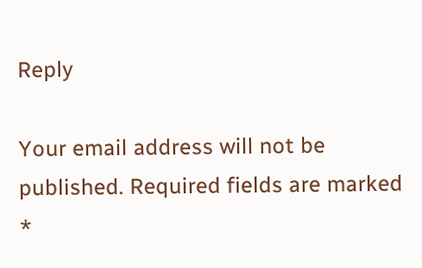Reply

Your email address will not be published. Required fields are marked *